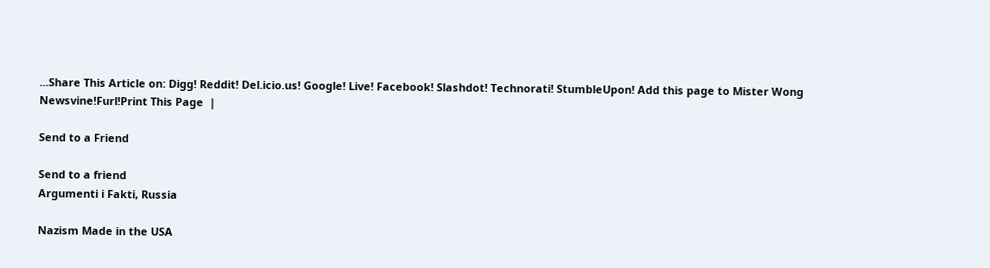...Share This Article on: Digg! Reddit! Del.icio.us! Google! Live! Facebook! Slashdot! Technorati! StumbleUpon! Add this page to Mister Wong Newsvine!Furl!Print This Page  |

Send to a Friend

Send to a friend
Argumenti i Fakti, Russia

Nazism Made in the USA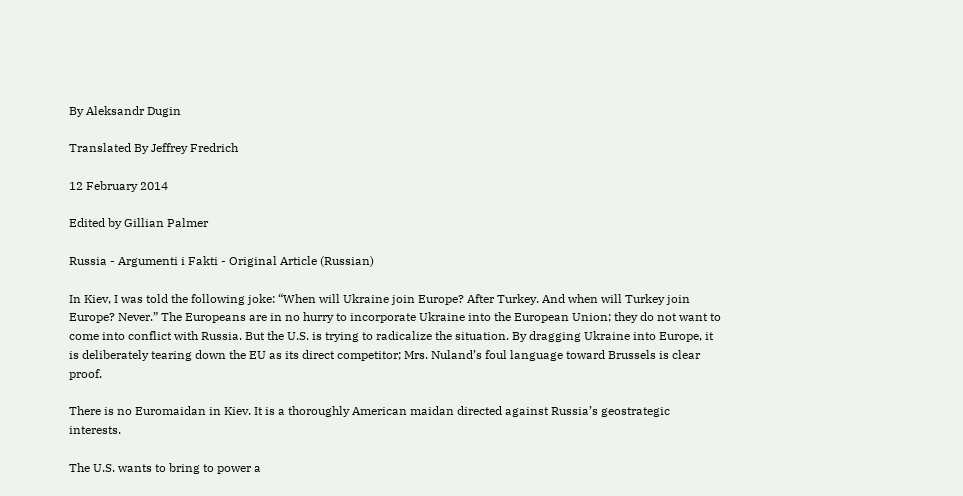By Aleksandr Dugin

Translated By Jeffrey Fredrich

12 February 2014

Edited by Gillian Palmer

Russia - Argumenti i Fakti - Original Article (Russian)

In Kiev, I was told the following joke: “When will Ukraine join Europe? After Turkey. And when will Turkey join Europe? Never.” The Europeans are in no hurry to incorporate Ukraine into the European Union; they do not want to come into conflict with Russia. But the U.S. is trying to radicalize the situation. By dragging Ukraine into Europe, it is deliberately tearing down the EU as its direct competitor; Mrs. Nuland’s foul language toward Brussels is clear proof.

There is no Euromaidan in Kiev. It is a thoroughly American maidan directed against Russia’s geostrategic interests.

The U.S. wants to bring to power a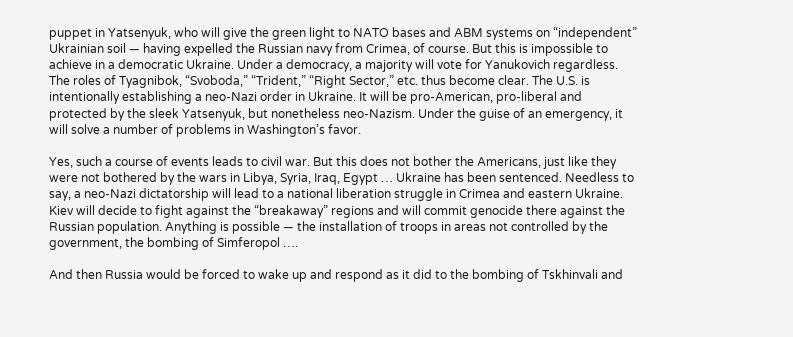puppet in Yatsenyuk, who will give the green light to NATO bases and ABM systems on “independent” Ukrainian soil — having expelled the Russian navy from Crimea, of course. But this is impossible to achieve in a democratic Ukraine. Under a democracy, a majority will vote for Yanukovich regardless. The roles of Tyagnibok, “Svoboda,” “Trident,” “Right Sector,” etc. thus become clear. The U.S. is intentionally establishing a neo-Nazi order in Ukraine. It will be pro-American, pro-liberal and protected by the sleek Yatsenyuk, but nonetheless neo-Nazism. Under the guise of an emergency, it will solve a number of problems in Washington’s favor.

Yes, such a course of events leads to civil war. But this does not bother the Americans, just like they were not bothered by the wars in Libya, Syria, Iraq, Egypt … Ukraine has been sentenced. Needless to say, a neo-Nazi dictatorship will lead to a national liberation struggle in Crimea and eastern Ukraine. Kiev will decide to fight against the “breakaway” regions and will commit genocide there against the Russian population. Anything is possible — the installation of troops in areas not controlled by the government, the bombing of Simferopol ….

And then Russia would be forced to wake up and respond as it did to the bombing of Tskhinvali and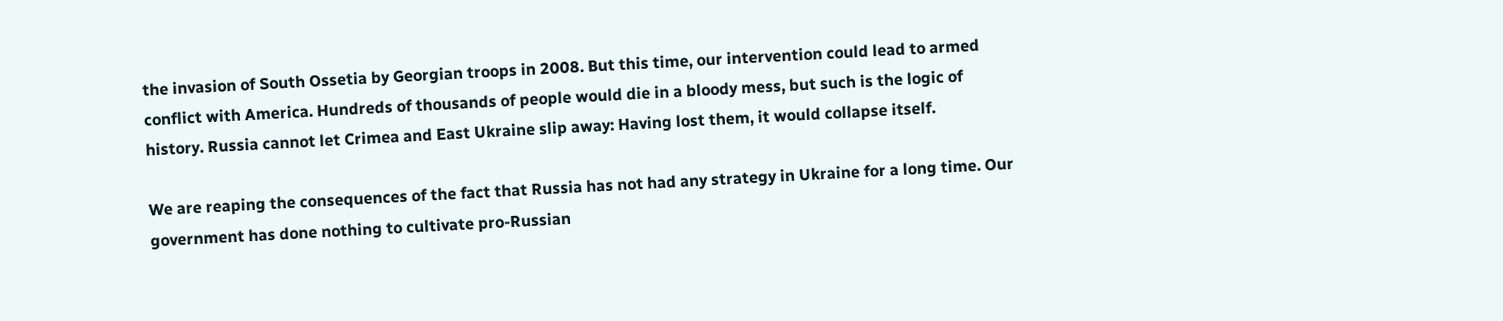the invasion of South Ossetia by Georgian troops in 2008. But this time, our intervention could lead to armed conflict with America. Hundreds of thousands of people would die in a bloody mess, but such is the logic of history. Russia cannot let Crimea and East Ukraine slip away: Having lost them, it would collapse itself.

We are reaping the consequences of the fact that Russia has not had any strategy in Ukraine for a long time. Our government has done nothing to cultivate pro-Russian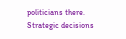politicians there. Strategic decisions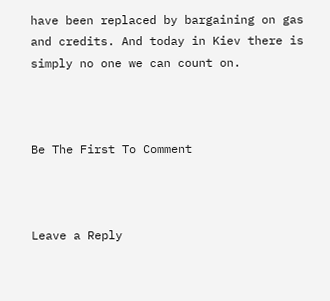have been replaced by bargaining on gas and credits. And today in Kiev there is simply no one we can count on.



Be The First To Comment



Leave a Reply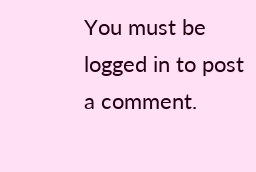You must be logged in to post a comment.